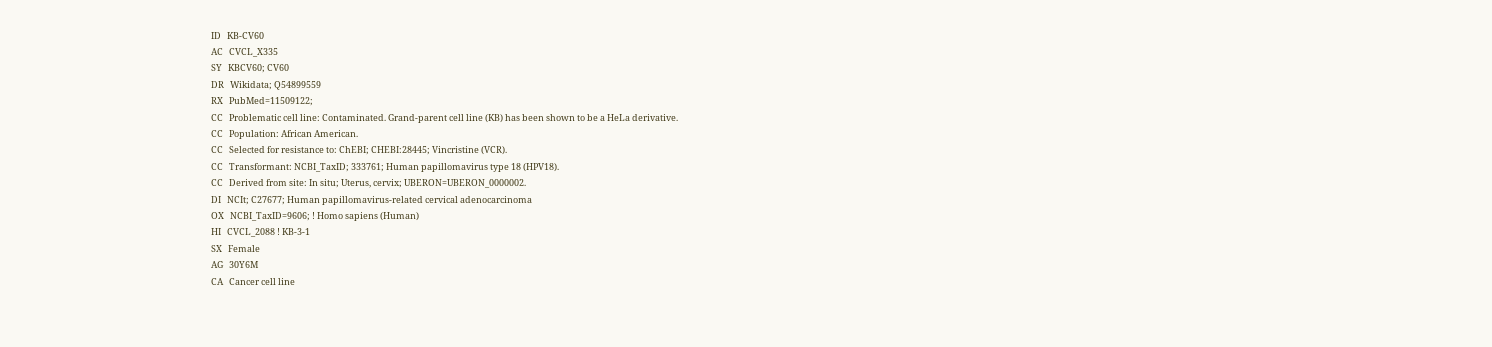ID   KB-CV60
AC   CVCL_X335
SY   KBCV60; CV60
DR   Wikidata; Q54899559
RX   PubMed=11509122;
CC   Problematic cell line: Contaminated. Grand-parent cell line (KB) has been shown to be a HeLa derivative.
CC   Population: African American.
CC   Selected for resistance to: ChEBI; CHEBI:28445; Vincristine (VCR).
CC   Transformant: NCBI_TaxID; 333761; Human papillomavirus type 18 (HPV18).
CC   Derived from site: In situ; Uterus, cervix; UBERON=UBERON_0000002.
DI   NCIt; C27677; Human papillomavirus-related cervical adenocarcinoma
OX   NCBI_TaxID=9606; ! Homo sapiens (Human)
HI   CVCL_2088 ! KB-3-1
SX   Female
AG   30Y6M
CA   Cancer cell line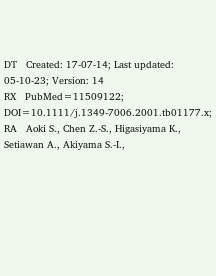DT   Created: 17-07-14; Last updated: 05-10-23; Version: 14
RX   PubMed=11509122; DOI=10.1111/j.1349-7006.2001.tb01177.x;
RA   Aoki S., Chen Z.-S., Higasiyama K., Setiawan A., Akiyama S.-I.,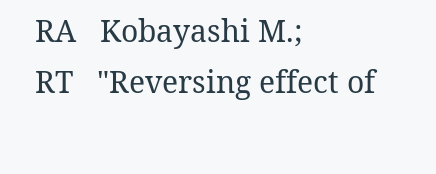RA   Kobayashi M.;
RT   "Reversing effect of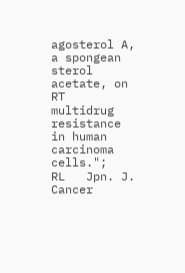agosterol A, a spongean sterol acetate, on
RT   multidrug resistance in human carcinoma cells.";
RL   Jpn. J. Cancer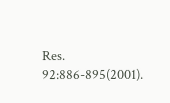Res. 92:886-895(2001).